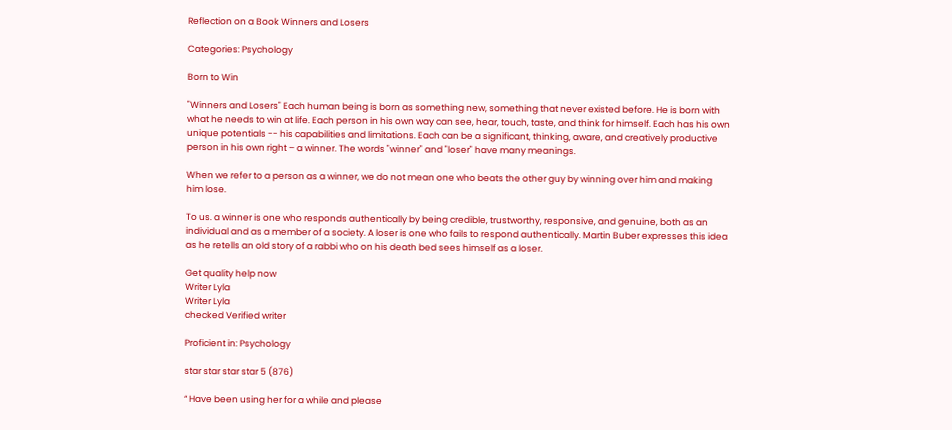Reflection on a Book Winners and Losers

Categories: Psychology

Born to Win

"Winners and Losers" Each human being is born as something new, something that never existed before. He is born with what he needs to win at life. Each person in his own way can see, hear, touch, taste, and think for himself. Each has his own unique potentials -- his capabilities and limitations. Each can be a significant, thinking, aware, and creatively productive person in his own right – a winner. The words "winner" and "loser" have many meanings.

When we refer to a person as a winner, we do not mean one who beats the other guy by winning over him and making him lose.

To us. a winner is one who responds authentically by being credible, trustworthy, responsive, and genuine, both as an individual and as a member of a society. A loser is one who fails to respond authentically. Martin Buber expresses this idea as he retells an old story of a rabbi who on his death bed sees himself as a loser.

Get quality help now
Writer Lyla
Writer Lyla
checked Verified writer

Proficient in: Psychology

star star star star 5 (876)

“ Have been using her for a while and please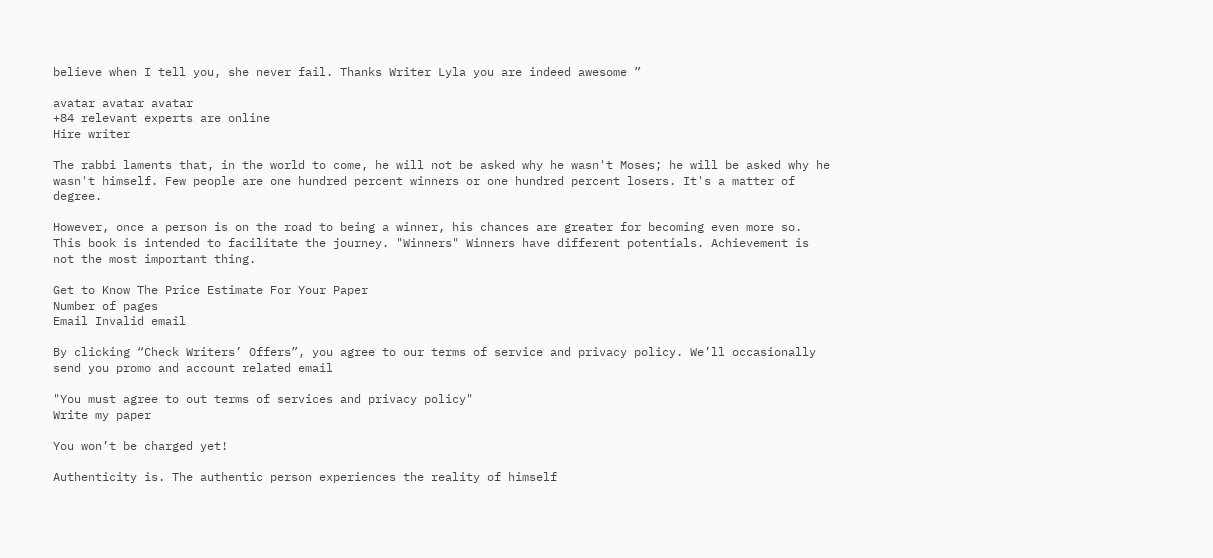believe when I tell you, she never fail. Thanks Writer Lyla you are indeed awesome ”

avatar avatar avatar
+84 relevant experts are online
Hire writer

The rabbi laments that, in the world to come, he will not be asked why he wasn't Moses; he will be asked why he wasn't himself. Few people are one hundred percent winners or one hundred percent losers. It's a matter of degree.

However, once a person is on the road to being a winner, his chances are greater for becoming even more so. This book is intended to facilitate the journey. "Winners" Winners have different potentials. Achievement is not the most important thing.

Get to Know The Price Estimate For Your Paper
Number of pages
Email Invalid email

By clicking “Check Writers’ Offers”, you agree to our terms of service and privacy policy. We’ll occasionally send you promo and account related email

"You must agree to out terms of services and privacy policy"
Write my paper

You won’t be charged yet!

Authenticity is. The authentic person experiences the reality of himself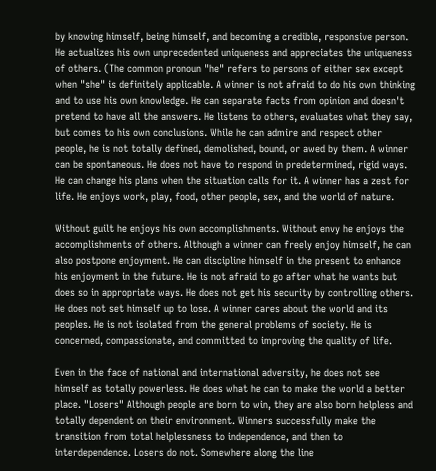by knowing himself, being himself, and becoming a credible, responsive person. He actualizes his own unprecedented uniqueness and appreciates the uniqueness of others. (The common pronoun "he" refers to persons of either sex except when "she" is definitely applicable. A winner is not afraid to do his own thinking and to use his own knowledge. He can separate facts from opinion and doesn't pretend to have all the answers. He listens to others, evaluates what they say, but comes to his own conclusions. While he can admire and respect other people, he is not totally defined, demolished, bound, or awed by them. A winner can be spontaneous. He does not have to respond in predetermined, rigid ways. He can change his plans when the situation calls for it. A winner has a zest for life. He enjoys work, play, food, other people, sex, and the world of nature.

Without guilt he enjoys his own accomplishments. Without envy he enjoys the accomplishments of others. Although a winner can freely enjoy himself, he can also postpone enjoyment. He can discipline himself in the present to enhance his enjoyment in the future. He is not afraid to go after what he wants but does so in appropriate ways. He does not get his security by controlling others. He does not set himself up to lose. A winner cares about the world and its peoples. He is not isolated from the general problems of society. He is concerned, compassionate, and committed to improving the quality of life.

Even in the face of national and international adversity, he does not see himself as totally powerless. He does what he can to make the world a better place. "Losers" Although people are born to win, they are also born helpless and totally dependent on their environment. Winners successfully make the transition from total helplessness to independence, and then to interdependence. Losers do not. Somewhere along the line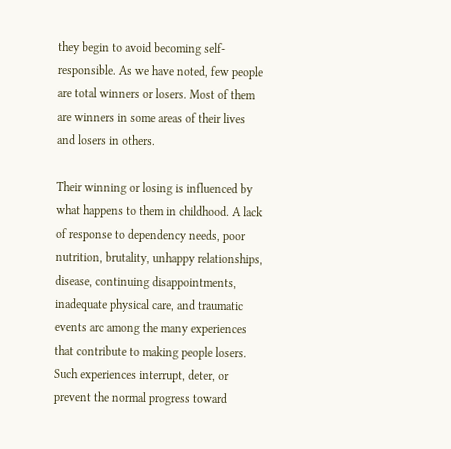they begin to avoid becoming self-responsible. As we have noted, few people are total winners or losers. Most of them are winners in some areas of their lives and losers in others.

Their winning or losing is influenced by what happens to them in childhood. A lack of response to dependency needs, poor nutrition, brutality, unhappy relationships, disease, continuing disappointments, inadequate physical care, and traumatic events arc among the many experiences that contribute to making people losers. Such experiences interrupt, deter, or prevent the normal progress toward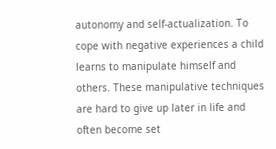autonomy and self-actualization. To cope with negative experiences a child learns to manipulate himself and others. These manipulative techniques are hard to give up later in life and often become set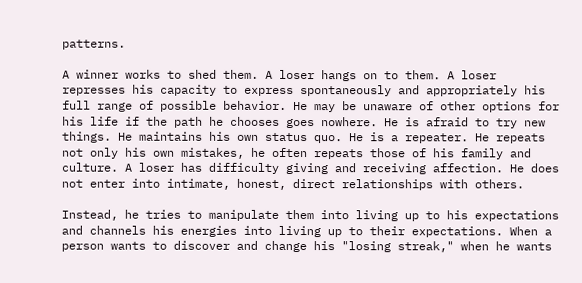patterns.

A winner works to shed them. A loser hangs on to them. A loser represses his capacity to express spontaneously and appropriately his full range of possible behavior. He may be unaware of other options for his life if the path he chooses goes nowhere. He is afraid to try new things. He maintains his own status quo. He is a repeater. He repeats not only his own mistakes, he often repeats those of his family and culture. A loser has difficulty giving and receiving affection. He does not enter into intimate, honest, direct relationships with others.

Instead, he tries to manipulate them into living up to his expectations and channels his energies into living up to their expectations. When a person wants to discover and change his "losing streak," when he wants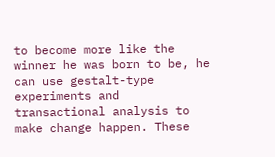to become more like the winner he was born to be, he can use gestalt-type experiments and transactional analysis to make change happen. These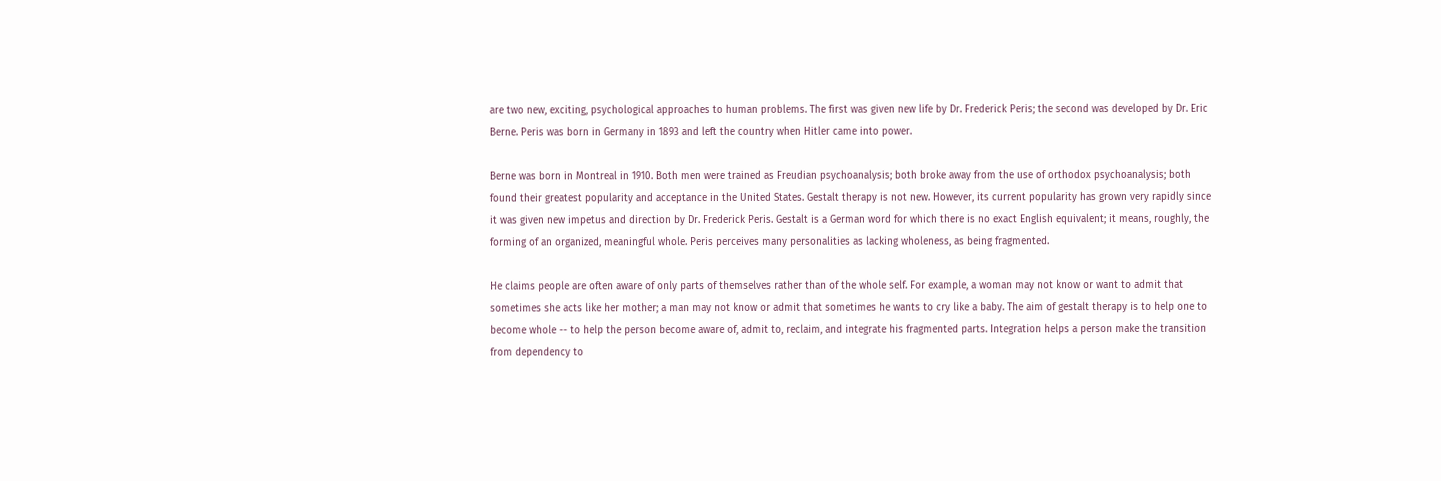are two new, exciting, psychological approaches to human problems. The first was given new life by Dr. Frederick Peris; the second was developed by Dr. Eric Berne. Peris was born in Germany in 1893 and left the country when Hitler came into power.

Berne was born in Montreal in 1910. Both men were trained as Freudian psychoanalysis; both broke away from the use of orthodox psychoanalysis; both found their greatest popularity and acceptance in the United States. Gestalt therapy is not new. However, its current popularity has grown very rapidly since it was given new impetus and direction by Dr. Frederick Peris. Gestalt is a German word for which there is no exact English equivalent; it means, roughly, the forming of an organized, meaningful whole. Peris perceives many personalities as lacking wholeness, as being fragmented.

He claims people are often aware of only parts of themselves rather than of the whole self. For example, a woman may not know or want to admit that sometimes she acts like her mother; a man may not know or admit that sometimes he wants to cry like a baby. The aim of gestalt therapy is to help one to become whole -- to help the person become aware of, admit to, reclaim, and integrate his fragmented parts. Integration helps a person make the transition from dependency to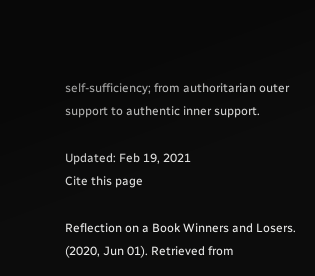self-sufficiency; from authoritarian outer support to authentic inner support.

Updated: Feb 19, 2021
Cite this page

Reflection on a Book Winners and Losers. (2020, Jun 01). Retrieved from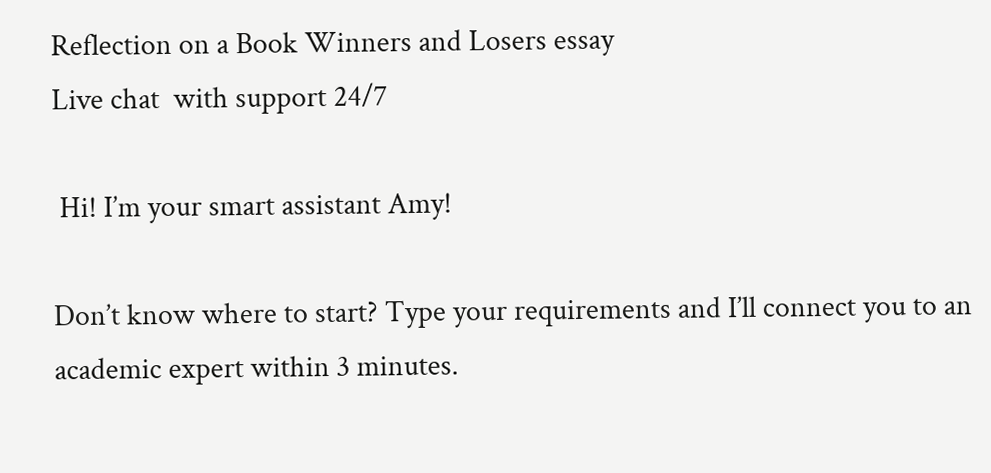Reflection on a Book Winners and Losers essay
Live chat  with support 24/7

 Hi! I’m your smart assistant Amy!

Don’t know where to start? Type your requirements and I’ll connect you to an academic expert within 3 minutes.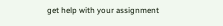get help with your assignment